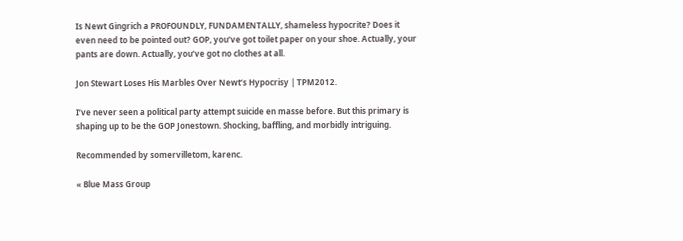Is Newt Gingrich a PROFOUNDLY, FUNDAMENTALLY, shameless hypocrite? Does it even need to be pointed out? GOP, you’ve got toilet paper on your shoe. Actually, your pants are down. Actually, you’ve got no clothes at all.

Jon Stewart Loses His Marbles Over Newt’s Hypocrisy | TPM2012.

I’ve never seen a political party attempt suicide en masse before. But this primary is shaping up to be the GOP Jonestown. Shocking, baffling, and morbidly intriguing.

Recommended by somervilletom, karenc.

« Blue Mass Group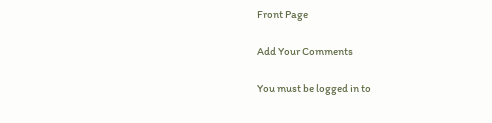Front Page

Add Your Comments

You must be logged in to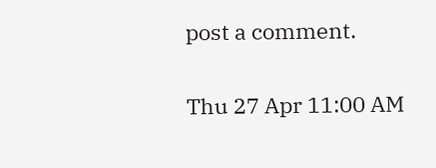post a comment.

Thu 27 Apr 11:00 AM